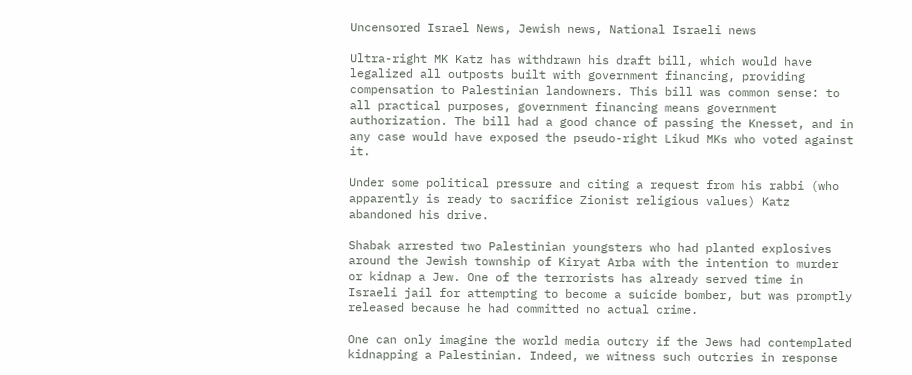Uncensored Israel News, Jewish news, National Israeli news

Ultra-right MK Katz has withdrawn his draft bill, which would have legalized all outposts built with government financing, providing compensation to Palestinian landowners. This bill was common sense: to all practical purposes, government financing means government authorization. The bill had a good chance of passing the Knesset, and in any case would have exposed the pseudo-right Likud MKs who voted against it.

Under some political pressure and citing a request from his rabbi (who apparently is ready to sacrifice Zionist religious values) Katz abandoned his drive.

Shabak arrested two Palestinian youngsters who had planted explosives around the Jewish township of Kiryat Arba with the intention to murder or kidnap a Jew. One of the terrorists has already served time in Israeli jail for attempting to become a suicide bomber, but was promptly released because he had committed no actual crime.

One can only imagine the world media outcry if the Jews had contemplated kidnapping a Palestinian. Indeed, we witness such outcries in response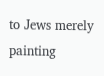to Jews merely painting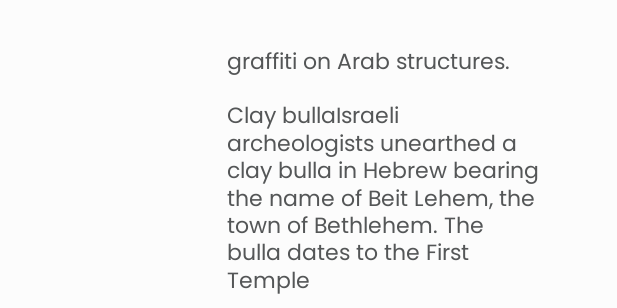graffiti on Arab structures.

Clay bullaIsraeli archeologists unearthed a clay bulla in Hebrew bearing the name of Beit Lehem, the town of Bethlehem. The bulla dates to the First Temple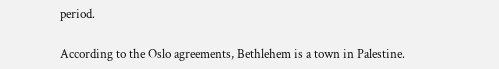period.

According to the Oslo agreements, Bethlehem is a town in Palestine.